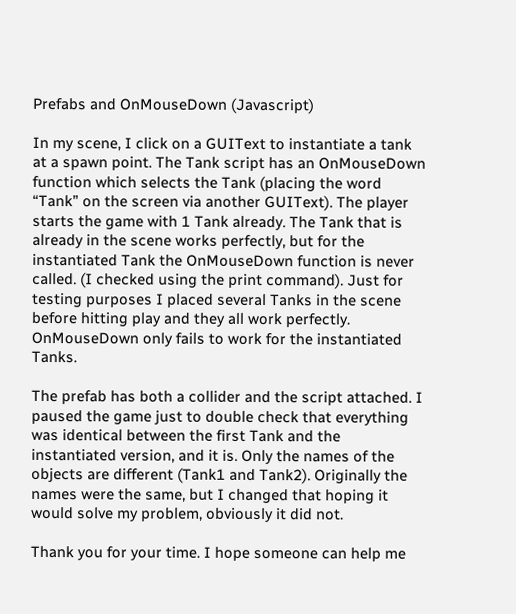Prefabs and OnMouseDown (Javascript)

In my scene, I click on a GUIText to instantiate a tank at a spawn point. The Tank script has an OnMouseDown function which selects the Tank (placing the word “Tank” on the screen via another GUIText). The player starts the game with 1 Tank already. The Tank that is already in the scene works perfectly, but for the instantiated Tank the OnMouseDown function is never called. (I checked using the print command). Just for testing purposes I placed several Tanks in the scene before hitting play and they all work perfectly. OnMouseDown only fails to work for the instantiated Tanks.

The prefab has both a collider and the script attached. I paused the game just to double check that everything was identical between the first Tank and the instantiated version, and it is. Only the names of the objects are different (Tank1 and Tank2). Originally the names were the same, but I changed that hoping it would solve my problem, obviously it did not.

Thank you for your time. I hope someone can help me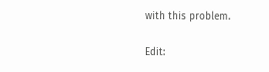with this problem.

Edit: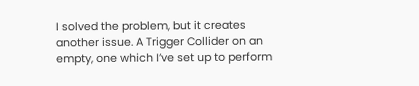I solved the problem, but it creates another issue. A Trigger Collider on an empty, one which I’ve set up to perform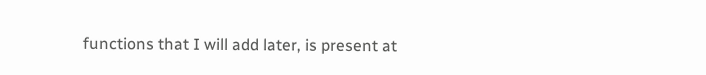functions that I will add later, is present at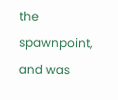the spawnpoint, and was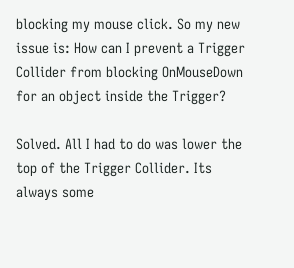blocking my mouse click. So my new issue is: How can I prevent a Trigger Collider from blocking OnMouseDown for an object inside the Trigger?

Solved. All I had to do was lower the top of the Trigger Collider. Its always some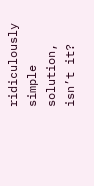ridiculously simple solution, isn’t it?